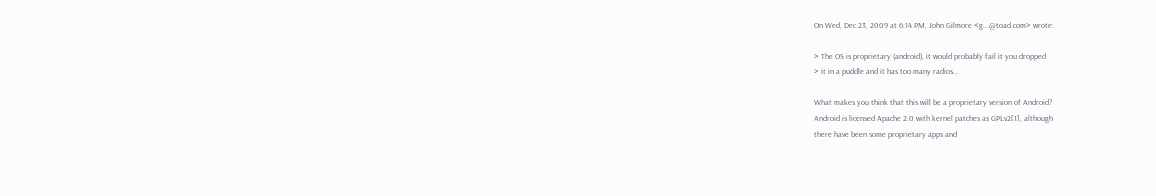On Wed, Dec 23, 2009 at 6:14 PM, John Gilmore <g...@toad.com> wrote:

> The OS is proprietary (android), it would probably fail it you dropped
> it in a puddle and it has too many radios...

What makes you think that this will be a proprietary version of Android?
Android is licensed Apache 2.0 with kernel patches as GPLv2[1], although
there have been some proprietary apps and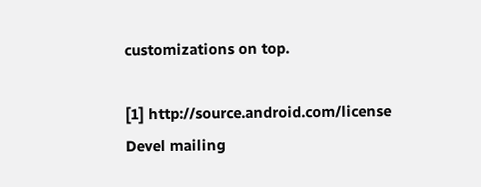customizations on top.

[1] http://source.android.com/license
Devel mailing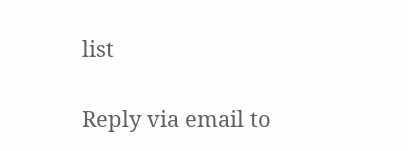list

Reply via email to